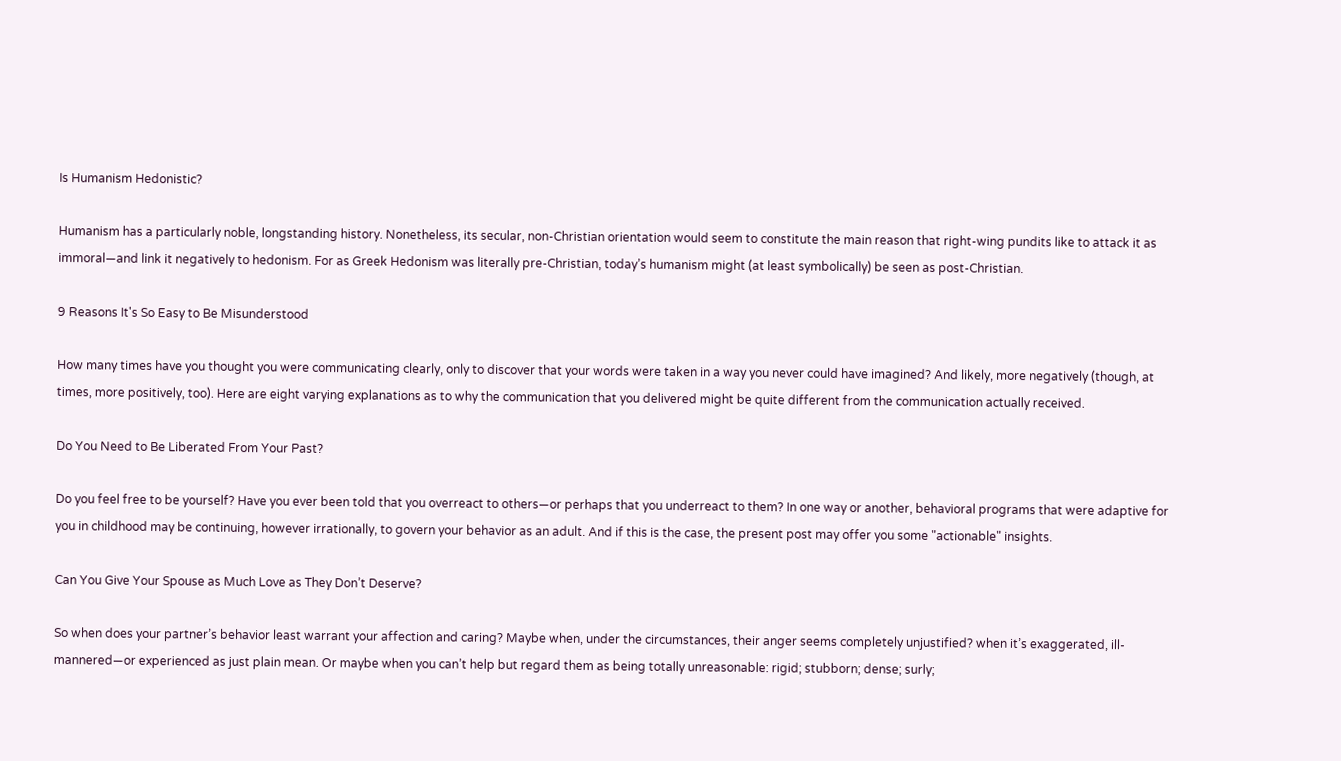Is Humanism Hedonistic?

Humanism has a particularly noble, longstanding history. Nonetheless, its secular, non-Christian orientation would seem to constitute the main reason that right-wing pundits like to attack it as immoral—and link it negatively to hedonism. For as Greek Hedonism was literally pre-Christian, today’s humanism might (at least symbolically) be seen as post-Christian.

9 Reasons It's So Easy to Be Misunderstood

How many times have you thought you were communicating clearly, only to discover that your words were taken in a way you never could have imagined? And likely, more negatively (though, at times, more positively, too). Here are eight varying explanations as to why the communication that you delivered might be quite different from the communication actually received.

Do You Need to Be Liberated From Your Past?

Do you feel free to be yourself? Have you ever been told that you overreact to others—or perhaps that you underreact to them? In one way or another, behavioral programs that were adaptive for you in childhood may be continuing, however irrationally, to govern your behavior as an adult. And if this is the case, the present post may offer you some "actionable" insights.

Can You Give Your Spouse as Much Love as They Don’t Deserve?

So when does your partner’s behavior least warrant your affection and caring? Maybe when, under the circumstances, their anger seems completely unjustified? when it’s exaggerated, ill-mannered—or experienced as just plain mean. Or maybe when you can’t help but regard them as being totally unreasonable: rigid; stubborn; dense; surly;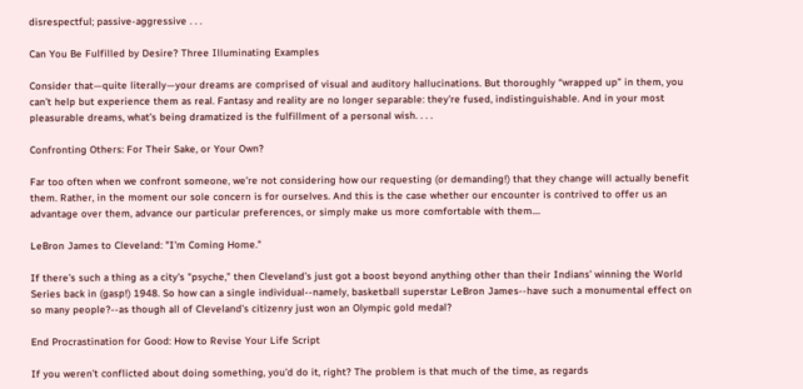disrespectful; passive-aggressive . . .

Can You Be Fulfilled by Desire? Three Illuminating Examples

Consider that—quite literally—your dreams are comprised of visual and auditory hallucinations. But thoroughly “wrapped up” in them, you can’t help but experience them as real. Fantasy and reality are no longer separable: they’re fused, indistinguishable. And in your most pleasurable dreams, what’s being dramatized is the fulfillment of a personal wish. . . .

Confronting Others: For Their Sake, or Your Own?

Far too often when we confront someone, we’re not considering how our requesting (or demanding!) that they change will actually benefit them. Rather, in the moment our sole concern is for ourselves. And this is the case whether our encounter is contrived to offer us an advantage over them, advance our particular preferences, or simply make us more comfortable with them....

LeBron James to Cleveland: "I'm Coming Home."

If there’s such a thing as a city's "psyche,” then Cleveland’s just got a boost beyond anything other than their Indians’ winning the World Series back in (gasp!) 1948. So how can a single individual--namely, basketball superstar LeBron James--have such a monumental effect on so many people?--as though all of Cleveland’s citizenry just won an Olympic gold medal?

End Procrastination for Good: How to Revise Your Life Script

If you weren’t conflicted about doing something, you’d do it, right? The problem is that much of the time, as regards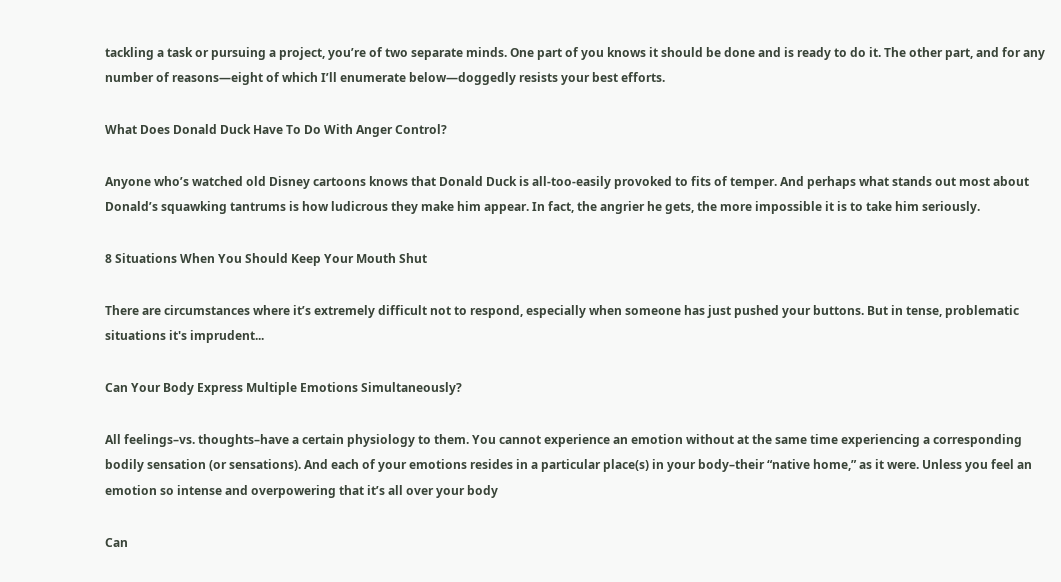tackling a task or pursuing a project, you’re of two separate minds. One part of you knows it should be done and is ready to do it. The other part, and for any number of reasons—eight of which I’ll enumerate below—doggedly resists your best efforts.

What Does Donald Duck Have To Do With Anger Control?

Anyone who’s watched old Disney cartoons knows that Donald Duck is all-too-easily provoked to fits of temper. And perhaps what stands out most about Donald’s squawking tantrums is how ludicrous they make him appear. In fact, the angrier he gets, the more impossible it is to take him seriously.

8 Situations When You Should Keep Your Mouth Shut

There are circumstances where it’s extremely difficult not to respond, especially when someone has just pushed your buttons. But in tense, problematic situations it's imprudent...

Can Your Body Express Multiple Emotions Simultaneously?

All feelings–vs. thoughts–have a certain physiology to them. You cannot experience an emotion without at the same time experiencing a corresponding bodily sensation (or sensations). And each of your emotions resides in a particular place(s) in your body–their “native home,” as it were. Unless you feel an emotion so intense and overpowering that it’s all over your body

Can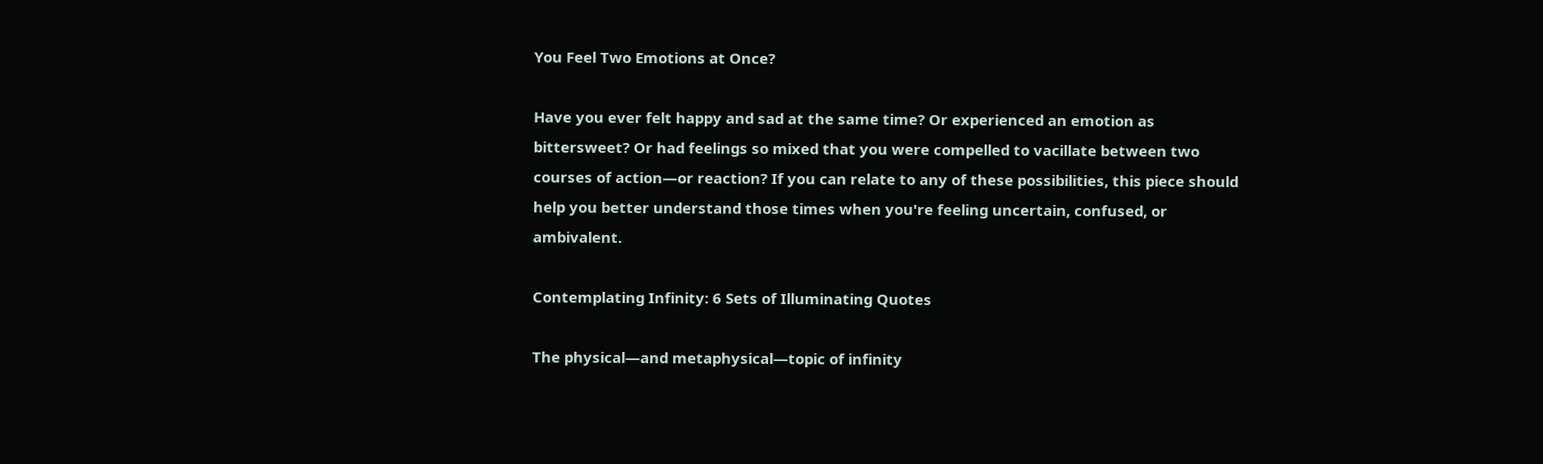You Feel Two Emotions at Once?

Have you ever felt happy and sad at the same time? Or experienced an emotion as bittersweet? Or had feelings so mixed that you were compelled to vacillate between two courses of action—or reaction? If you can relate to any of these possibilities, this piece should help you better understand those times when you're feeling uncertain, confused, or ambivalent.

Contemplating Infinity: 6 Sets of Illuminating Quotes

The physical—and metaphysical—topic of infinity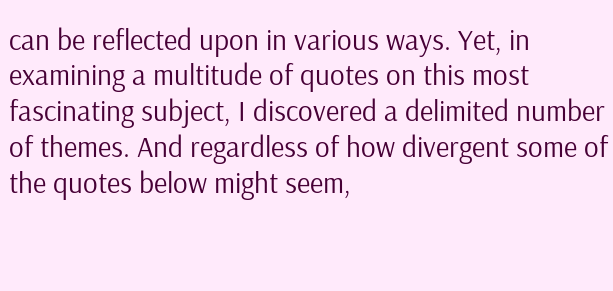can be reflected upon in various ways. Yet, in examining a multitude of quotes on this most fascinating subject, I discovered a delimited number of themes. And regardless of how divergent some of the quotes below might seem,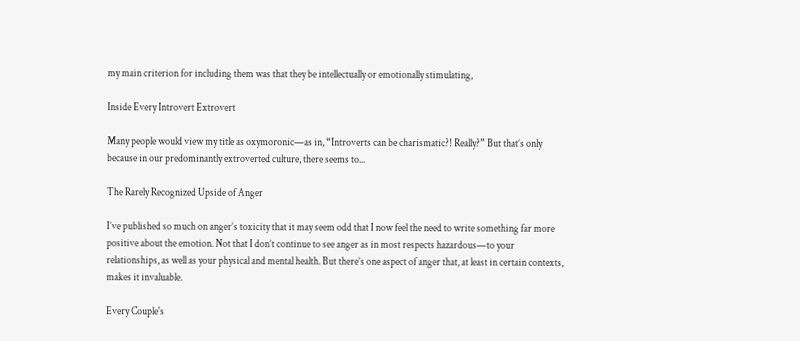my main criterion for including them was that they be intellectually or emotionally stimulating,

Inside Every Introvert Extrovert

Many people would view my title as oxymoronic—as in, “Introverts can be charismatic?! Really?” But that’s only because in our predominantly extroverted culture, there seems to...

The Rarely Recognized Upside of Anger

I’ve published so much on anger’s toxicity that it may seem odd that I now feel the need to write something far more positive about the emotion. Not that I don’t continue to see anger as in most respects hazardous—to your relationships, as well as your physical and mental health. But there’s one aspect of anger that, at least in certain contexts, makes it invaluable.

Every Couple's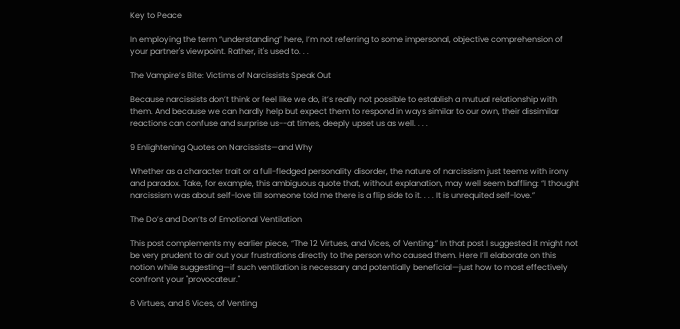Key to Peace

In employing the term “understanding” here, I’m not referring to some impersonal, objective comprehension of your partner's viewpoint. Rather, it's used to. . .

The Vampire’s Bite: Victims of Narcissists Speak Out

Because narcissists don’t think or feel like we do, it’s really not possible to establish a mutual relationship with them. And because we can hardly help but expect them to respond in ways similar to our own, their dissimilar reactions can confuse and surprise us--at times, deeply upset us as well. . . .

9 Enlightening Quotes on Narcissists—and Why

Whether as a character trait or a full-fledged personality disorder, the nature of narcissism just teems with irony and paradox. Take, for example, this ambiguous quote that, without explanation, may well seem baffling: “I thought narcissism was about self-love till someone told me there is a flip side to it. . . . It is unrequited self-love.”

The Do’s and Don’ts of Emotional Ventilation

This post complements my earlier piece, “The 12 Virtues, and Vices, of Venting.” In that post I suggested it might not be very prudent to air out your frustrations directly to the person who caused them. Here I’ll elaborate on this notion while suggesting—if such ventilation is necessary and potentially beneficial—just how to most effectively confront your "provocateur."

6 Virtues, and 6 Vices, of Venting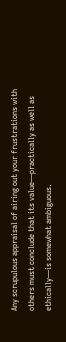Any scrupulous appraisal of airing out your frustrations with others must conclude that its value—practically as well as ethically—is somewhat ambiguous.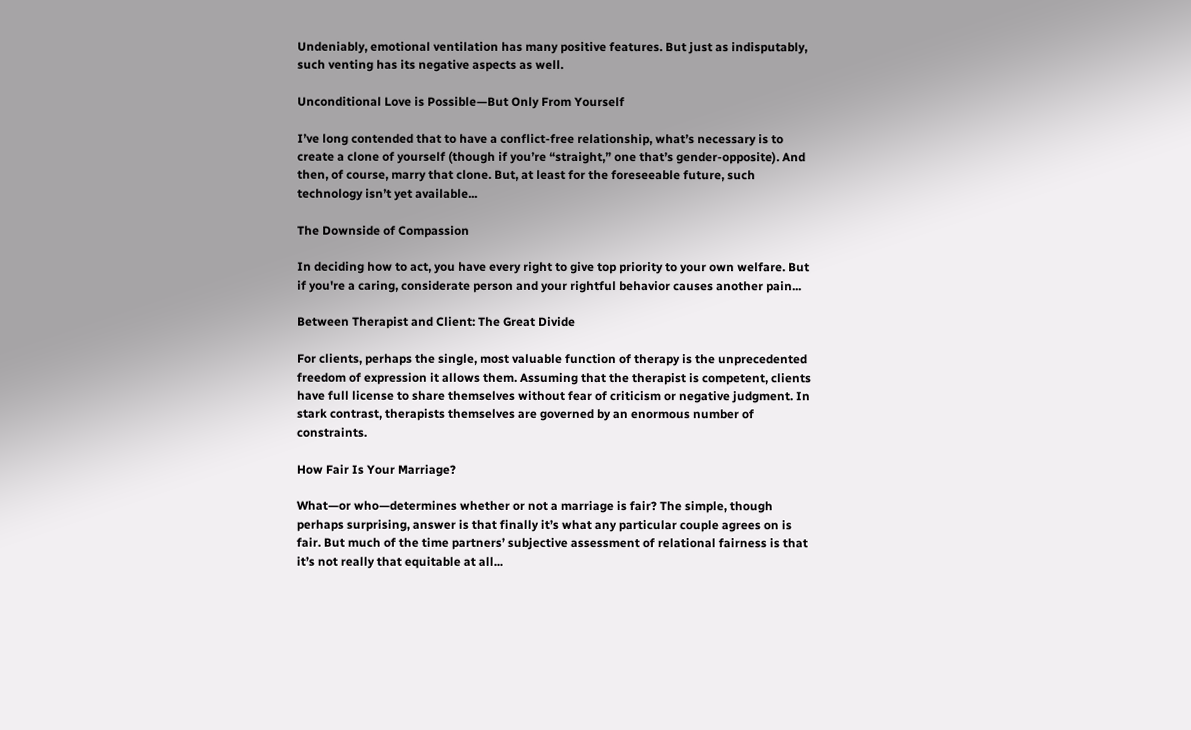Undeniably, emotional ventilation has many positive features. But just as indisputably, such venting has its negative aspects as well.

Unconditional Love is Possible—But Only From Yourself

I’ve long contended that to have a conflict-free relationship, what’s necessary is to create a clone of yourself (though if you’re “straight,” one that’s gender-opposite). And then, of course, marry that clone. But, at least for the foreseeable future, such technology isn’t yet available...

The Downside of Compassion

In deciding how to act, you have every right to give top priority to your own welfare. But if you're a caring, considerate person and your rightful behavior causes another pain...

Between Therapist and Client: The Great Divide

For clients, perhaps the single, most valuable function of therapy is the unprecedented freedom of expression it allows them. Assuming that the therapist is competent, clients have full license to share themselves without fear of criticism or negative judgment. In stark contrast, therapists themselves are governed by an enormous number of constraints.

How Fair Is Your Marriage?

What—or who—determines whether or not a marriage is fair? The simple, though perhaps surprising, answer is that finally it’s what any particular couple agrees on is fair. But much of the time partners’ subjective assessment of relational fairness is that it’s not really that equitable at all...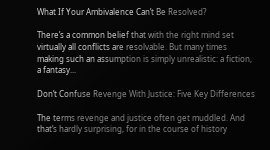What If Your Ambivalence Can’t Be Resolved?

There’s a common belief that with the right mind set virtually all conflicts are resolvable. But many times making such an assumption is simply unrealistic: a fiction, a fantasy...

Don’t Confuse Revenge With Justice: Five Key Differences

The terms revenge and justice often get muddled. And that’s hardly surprising, for in the course of history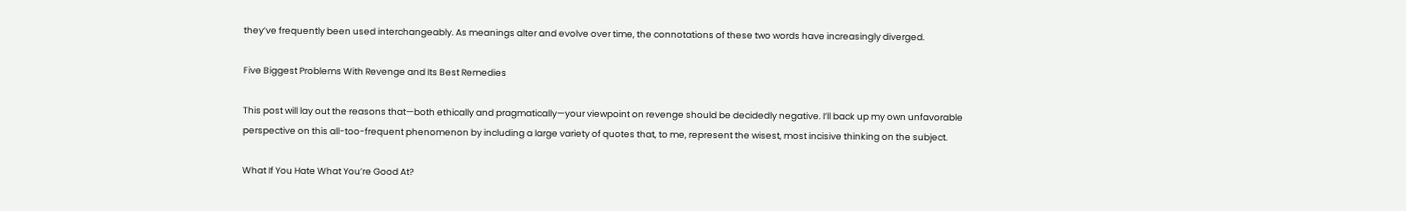they’ve frequently been used interchangeably. As meanings alter and evolve over time, the connotations of these two words have increasingly diverged.

Five Biggest Problems With Revenge and Its Best Remedies

This post will lay out the reasons that—both ethically and pragmatically—your viewpoint on revenge should be decidedly negative. I’ll back up my own unfavorable perspective on this all-too-frequent phenomenon by including a large variety of quotes that, to me, represent the wisest, most incisive thinking on the subject.

What If You Hate What You’re Good At?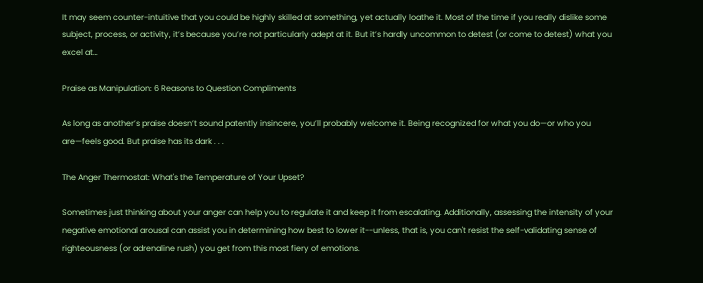It may seem counter-intuitive that you could be highly skilled at something, yet actually loathe it. Most of the time if you really dislike some subject, process, or activity, it’s because you’re not particularly adept at it. But it’s hardly uncommon to detest (or come to detest) what you excel at…

Praise as Manipulation: 6 Reasons to Question Compliments

As long as another’s praise doesn’t sound patently insincere, you’ll probably welcome it. Being recognized for what you do—or who you are—feels good. But praise has its dark . . .

The Anger Thermostat: What's the Temperature of Your Upset?

Sometimes just thinking about your anger can help you to regulate it and keep it from escalating. Additionally, assessing the intensity of your negative emotional arousal can assist you in determining how best to lower it--unless, that is, you can't resist the self-validating sense of righteousness (or adrenaline rush) you get from this most fiery of emotions.